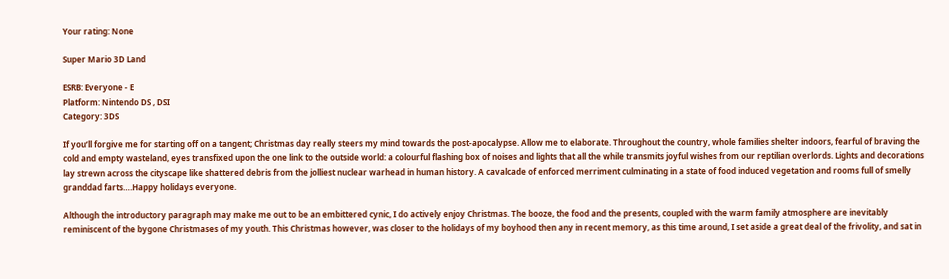Your rating: None

Super Mario 3D Land

ESRB: Everyone - E
Platform: Nintendo DS , DSI
Category: 3DS

If you’ll forgive me for starting off on a tangent; Christmas day really steers my mind towards the post-apocalypse. Allow me to elaborate. Throughout the country, whole families shelter indoors, fearful of braving the cold and empty wasteland, eyes transfixed upon the one link to the outside world: a colourful flashing box of noises and lights that all the while transmits joyful wishes from our reptilian overlords. Lights and decorations lay strewn across the cityscape like shattered debris from the jolliest nuclear warhead in human history. A cavalcade of enforced merriment culminating in a state of food induced vegetation and rooms full of smelly granddad farts….Happy holidays everyone.

Although the introductory paragraph may make me out to be an embittered cynic, I do actively enjoy Christmas. The booze, the food and the presents, coupled with the warm family atmosphere are inevitably reminiscent of the bygone Christmases of my youth. This Christmas however, was closer to the holidays of my boyhood then any in recent memory, as this time around, I set aside a great deal of the frivolity, and sat in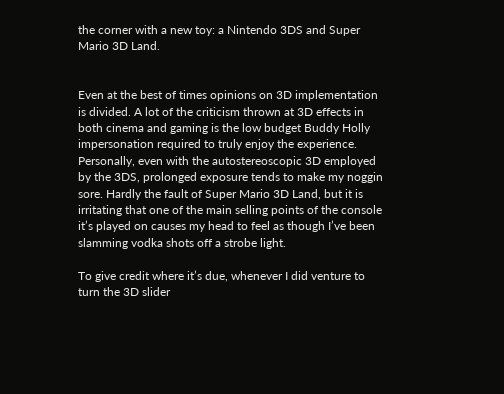the corner with a new toy: a Nintendo 3DS and Super Mario 3D Land.


Even at the best of times opinions on 3D implementation is divided. A lot of the criticism thrown at 3D effects in both cinema and gaming is the low budget Buddy Holly impersonation required to truly enjoy the experience. Personally, even with the autostereoscopic 3D employed by the 3DS, prolonged exposure tends to make my noggin sore. Hardly the fault of Super Mario 3D Land, but it is irritating that one of the main selling points of the console it’s played on causes my head to feel as though I’ve been slamming vodka shots off a strobe light.

To give credit where it’s due, whenever I did venture to turn the 3D slider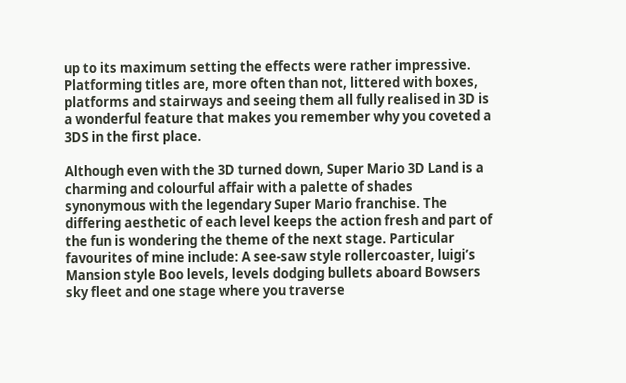up to its maximum setting the effects were rather impressive. Platforming titles are, more often than not, littered with boxes, platforms and stairways and seeing them all fully realised in 3D is a wonderful feature that makes you remember why you coveted a 3DS in the first place.

Although even with the 3D turned down, Super Mario 3D Land is a charming and colourful affair with a palette of shades synonymous with the legendary Super Mario franchise. The differing aesthetic of each level keeps the action fresh and part of the fun is wondering the theme of the next stage. Particular favourites of mine include: A see-saw style rollercoaster, luigi’s Mansion style Boo levels, levels dodging bullets aboard Bowsers sky fleet and one stage where you traverse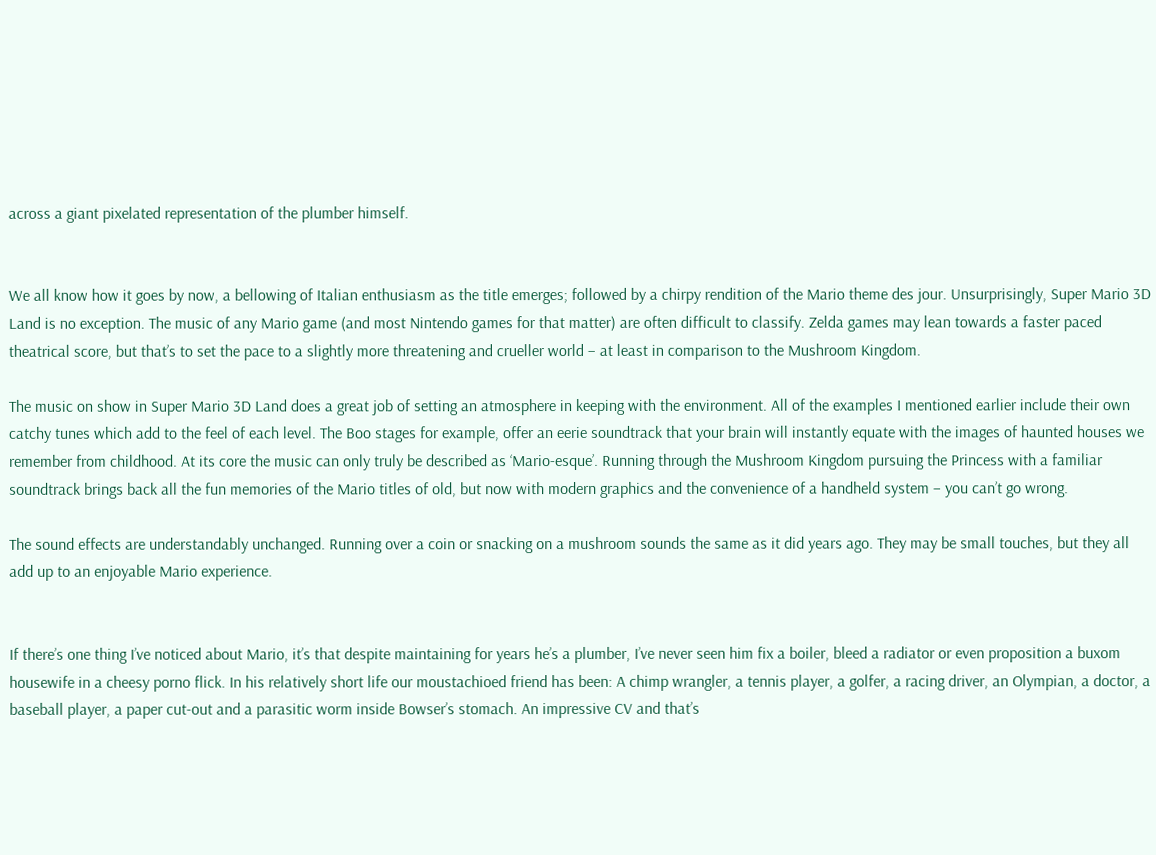across a giant pixelated representation of the plumber himself.


We all know how it goes by now, a bellowing of Italian enthusiasm as the title emerges; followed by a chirpy rendition of the Mario theme des jour. Unsurprisingly, Super Mario 3D Land is no exception. The music of any Mario game (and most Nintendo games for that matter) are often difficult to classify. Zelda games may lean towards a faster paced theatrical score, but that’s to set the pace to a slightly more threatening and crueller world – at least in comparison to the Mushroom Kingdom.

The music on show in Super Mario 3D Land does a great job of setting an atmosphere in keeping with the environment. All of the examples I mentioned earlier include their own catchy tunes which add to the feel of each level. The Boo stages for example, offer an eerie soundtrack that your brain will instantly equate with the images of haunted houses we remember from childhood. At its core the music can only truly be described as ‘Mario-esque’. Running through the Mushroom Kingdom pursuing the Princess with a familiar soundtrack brings back all the fun memories of the Mario titles of old, but now with modern graphics and the convenience of a handheld system – you can’t go wrong.

The sound effects are understandably unchanged. Running over a coin or snacking on a mushroom sounds the same as it did years ago. They may be small touches, but they all add up to an enjoyable Mario experience.


If there’s one thing I’ve noticed about Mario, it’s that despite maintaining for years he’s a plumber, I’ve never seen him fix a boiler, bleed a radiator or even proposition a buxom housewife in a cheesy porno flick. In his relatively short life our moustachioed friend has been: A chimp wrangler, a tennis player, a golfer, a racing driver, an Olympian, a doctor, a baseball player, a paper cut-out and a parasitic worm inside Bowser’s stomach. An impressive CV and that’s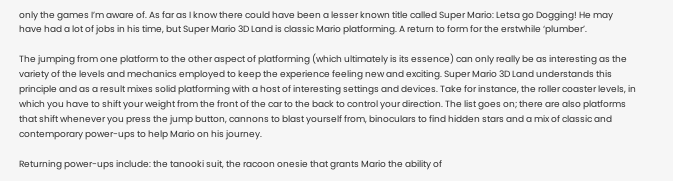only the games I’m aware of. As far as I know there could have been a lesser known title called Super Mario: Letsa go Dogging! He may have had a lot of jobs in his time, but Super Mario 3D Land is classic Mario platforming. A return to form for the erstwhile ‘plumber’.

The jumping from one platform to the other aspect of platforming (which ultimately is its essence) can only really be as interesting as the variety of the levels and mechanics employed to keep the experience feeling new and exciting. Super Mario 3D Land understands this principle and as a result mixes solid platforming with a host of interesting settings and devices. Take for instance, the roller coaster levels, in which you have to shift your weight from the front of the car to the back to control your direction. The list goes on; there are also platforms that shift whenever you press the jump button, cannons to blast yourself from, binoculars to find hidden stars and a mix of classic and contemporary power-ups to help Mario on his journey.

Returning power-ups include: the tanooki suit, the racoon onesie that grants Mario the ability of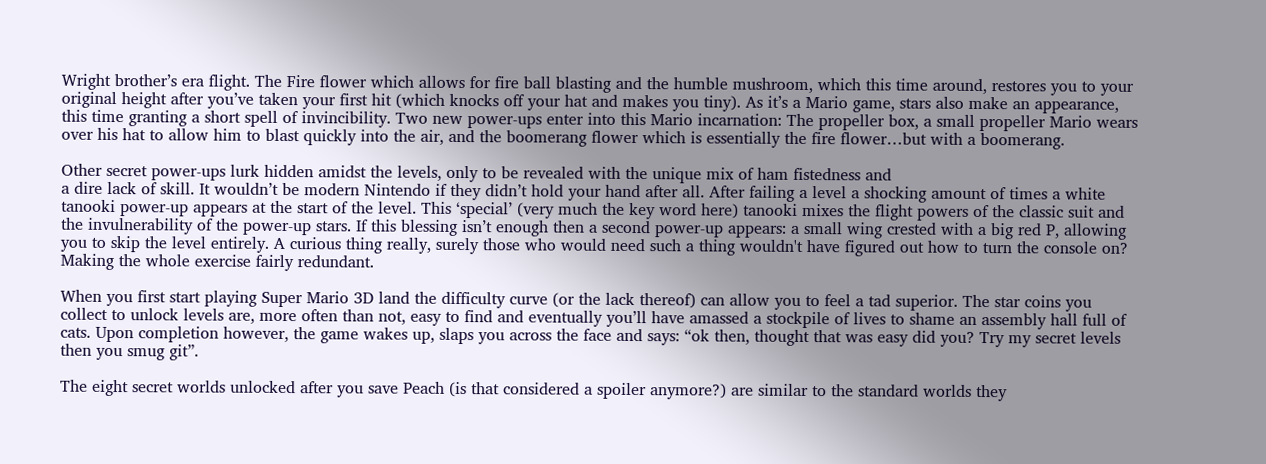Wright brother’s era flight. The Fire flower which allows for fire ball blasting and the humble mushroom, which this time around, restores you to your original height after you’ve taken your first hit (which knocks off your hat and makes you tiny). As it’s a Mario game, stars also make an appearance, this time granting a short spell of invincibility. Two new power-ups enter into this Mario incarnation: The propeller box, a small propeller Mario wears over his hat to allow him to blast quickly into the air, and the boomerang flower which is essentially the fire flower…but with a boomerang.

Other secret power-ups lurk hidden amidst the levels, only to be revealed with the unique mix of ham fistedness and
a dire lack of skill. It wouldn’t be modern Nintendo if they didn’t hold your hand after all. After failing a level a shocking amount of times a white tanooki power-up appears at the start of the level. This ‘special’ (very much the key word here) tanooki mixes the flight powers of the classic suit and the invulnerability of the power-up stars. If this blessing isn’t enough then a second power-up appears: a small wing crested with a big red P, allowing you to skip the level entirely. A curious thing really, surely those who would need such a thing wouldn't have figured out how to turn the console on? Making the whole exercise fairly redundant.

When you first start playing Super Mario 3D land the difficulty curve (or the lack thereof) can allow you to feel a tad superior. The star coins you collect to unlock levels are, more often than not, easy to find and eventually you’ll have amassed a stockpile of lives to shame an assembly hall full of cats. Upon completion however, the game wakes up, slaps you across the face and says: “ok then, thought that was easy did you? Try my secret levels then you smug git”.

The eight secret worlds unlocked after you save Peach (is that considered a spoiler anymore?) are similar to the standard worlds they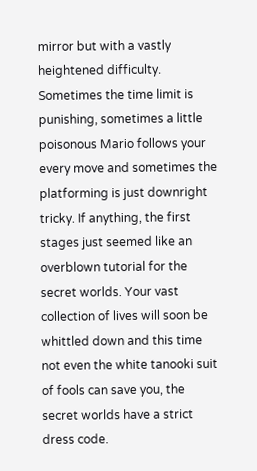mirror but with a vastly heightened difficulty. Sometimes the time limit is punishing, sometimes a little poisonous Mario follows your every move and sometimes the platforming is just downright tricky. If anything, the first stages just seemed like an overblown tutorial for the secret worlds. Your vast collection of lives will soon be whittled down and this time not even the white tanooki suit of fools can save you, the secret worlds have a strict dress code.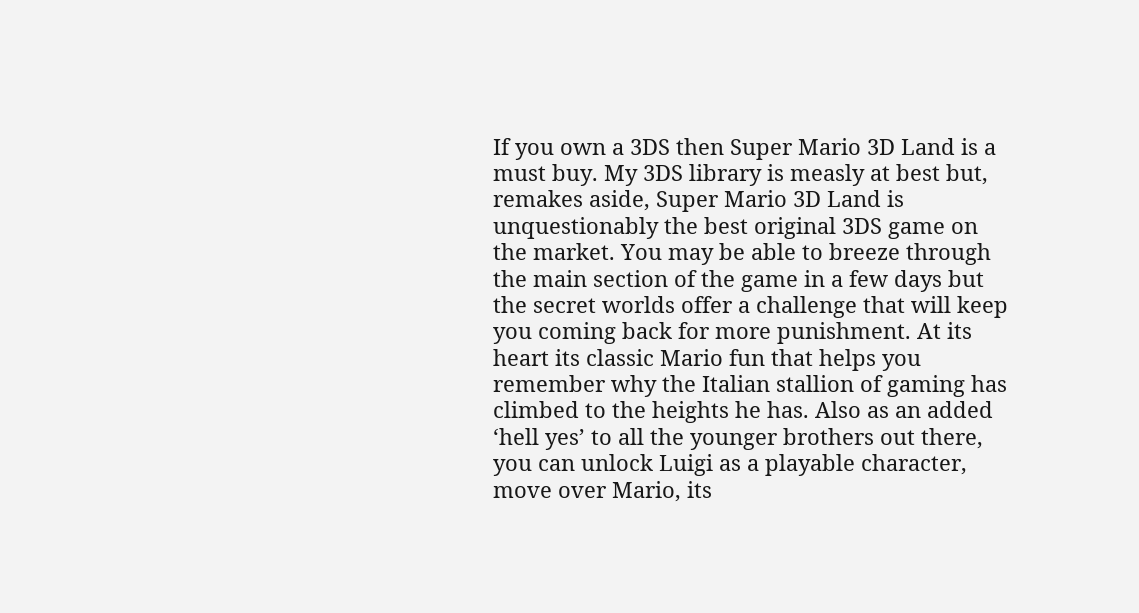If you own a 3DS then Super Mario 3D Land is a must buy. My 3DS library is measly at best but, remakes aside, Super Mario 3D Land is unquestionably the best original 3DS game on the market. You may be able to breeze through the main section of the game in a few days but the secret worlds offer a challenge that will keep you coming back for more punishment. At its heart its classic Mario fun that helps you remember why the Italian stallion of gaming has climbed to the heights he has. Also as an added ‘hell yes’ to all the younger brothers out there, you can unlock Luigi as a playable character, move over Mario, its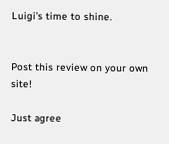Luigi’s time to shine.


Post this review on your own site!

Just agree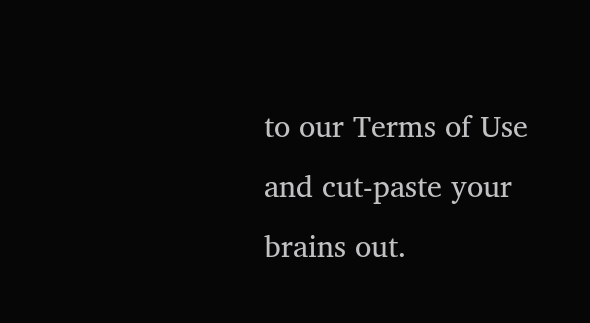to our Terms of Use and cut-paste your brains out.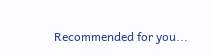Recommended for you...